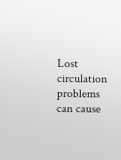Lost circulation problems can cause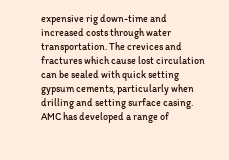expensive rig down-time and increased costs through water transportation. The crevices and fractures which cause lost circulation can be sealed with quick setting gypsum cements, particularly when drilling and setting surface casing. AMC has developed a range of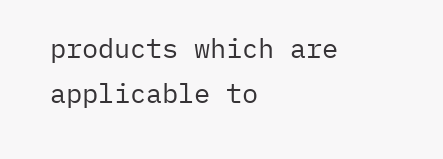products which are applicable to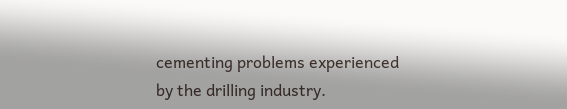cementing problems experienced by the drilling industry.